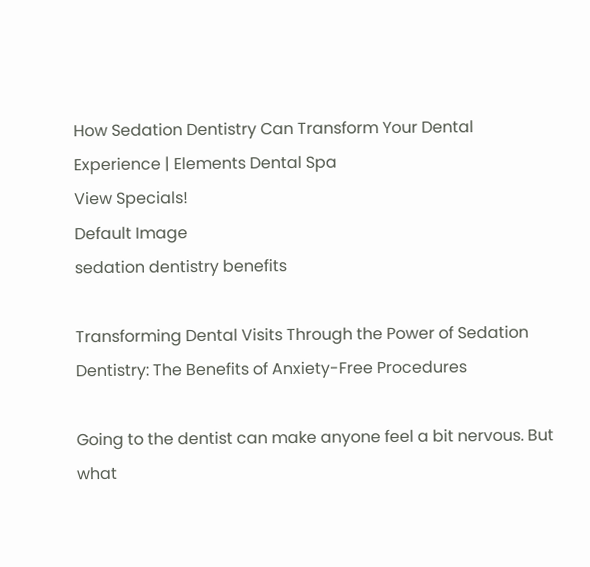How Sedation Dentistry Can Transform Your Dental Experience | Elements Dental Spa
View Specials!
Default Image
sedation dentistry benefits

Transforming Dental Visits Through the Power of Sedation Dentistry: The Benefits of Anxiety-Free Procedures

Going to the dentist can make anyone feel a bit nervous. But what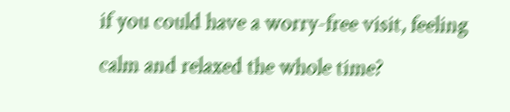if you could have a worry-free visit, feeling calm and relaxed the whole time?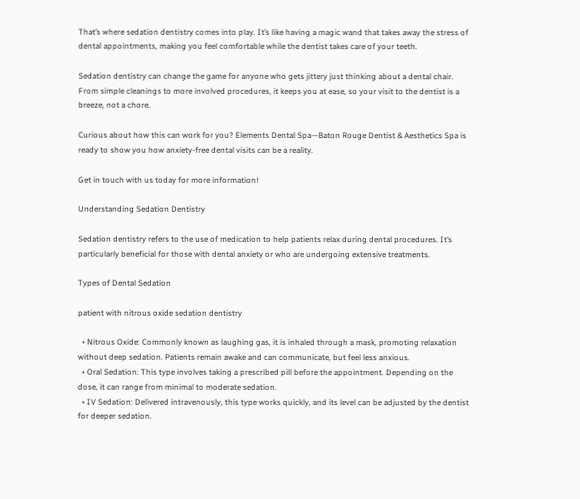That’s where sedation dentistry comes into play. It’s like having a magic wand that takes away the stress of dental appointments, making you feel comfortable while the dentist takes care of your teeth.

Sedation dentistry can change the game for anyone who gets jittery just thinking about a dental chair. From simple cleanings to more involved procedures, it keeps you at ease, so your visit to the dentist is a breeze, not a chore.

Curious about how this can work for you? Elements Dental Spa—Baton Rouge Dentist & Aesthetics Spa is ready to show you how anxiety-free dental visits can be a reality.

Get in touch with us today for more information!

Understanding Sedation Dentistry

Sedation dentistry refers to the use of medication to help patients relax during dental procedures. It’s particularly beneficial for those with dental anxiety or who are undergoing extensive treatments.

Types of Dental Sedation

patient with nitrous oxide sedation dentistry

  • Nitrous Oxide: Commonly known as laughing gas, it is inhaled through a mask, promoting relaxation without deep sedation. Patients remain awake and can communicate, but feel less anxious.
  • Oral Sedation: This type involves taking a prescribed pill before the appointment. Depending on the dose, it can range from minimal to moderate sedation.
  • IV Sedation: Delivered intravenously, this type works quickly, and its level can be adjusted by the dentist for deeper sedation.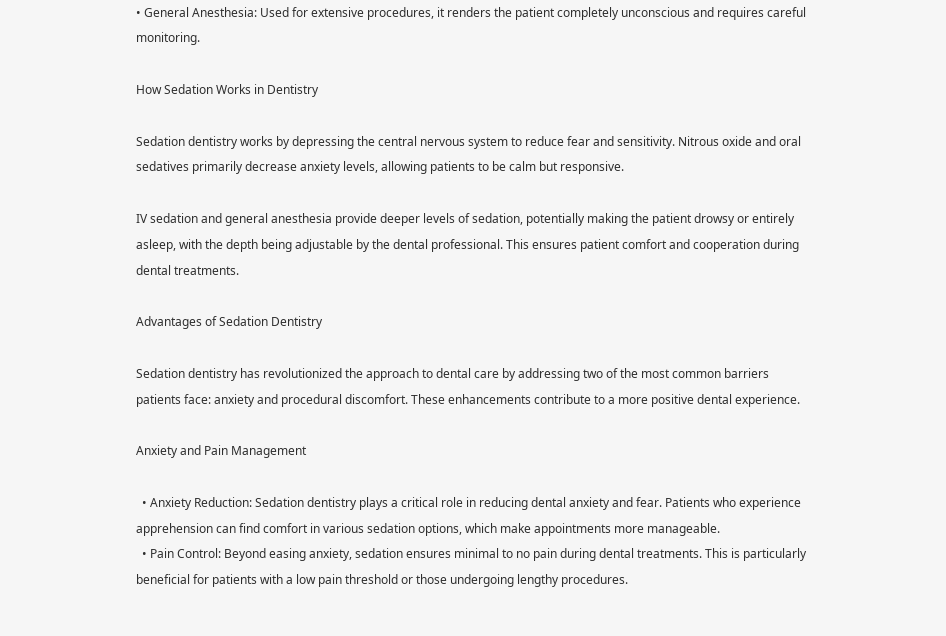• General Anesthesia: Used for extensive procedures, it renders the patient completely unconscious and requires careful monitoring.

How Sedation Works in Dentistry

Sedation dentistry works by depressing the central nervous system to reduce fear and sensitivity. Nitrous oxide and oral sedatives primarily decrease anxiety levels, allowing patients to be calm but responsive.

IV sedation and general anesthesia provide deeper levels of sedation, potentially making the patient drowsy or entirely asleep, with the depth being adjustable by the dental professional. This ensures patient comfort and cooperation during dental treatments.

Advantages of Sedation Dentistry

Sedation dentistry has revolutionized the approach to dental care by addressing two of the most common barriers patients face: anxiety and procedural discomfort. These enhancements contribute to a more positive dental experience.

Anxiety and Pain Management

  • Anxiety Reduction: Sedation dentistry plays a critical role in reducing dental anxiety and fear. Patients who experience apprehension can find comfort in various sedation options, which make appointments more manageable.
  • Pain Control: Beyond easing anxiety, sedation ensures minimal to no pain during dental treatments. This is particularly beneficial for patients with a low pain threshold or those undergoing lengthy procedures.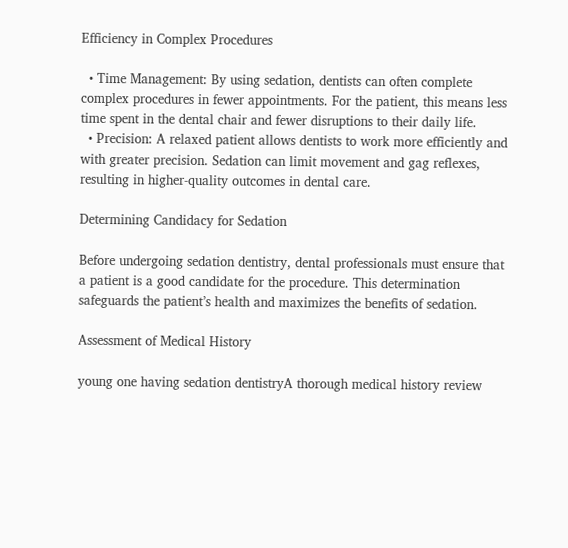Efficiency in Complex Procedures

  • Time Management: By using sedation, dentists can often complete complex procedures in fewer appointments. For the patient, this means less time spent in the dental chair and fewer disruptions to their daily life.
  • Precision: A relaxed patient allows dentists to work more efficiently and with greater precision. Sedation can limit movement and gag reflexes, resulting in higher-quality outcomes in dental care.

Determining Candidacy for Sedation

Before undergoing sedation dentistry, dental professionals must ensure that a patient is a good candidate for the procedure. This determination safeguards the patient’s health and maximizes the benefits of sedation.

Assessment of Medical History

young one having sedation dentistryA thorough medical history review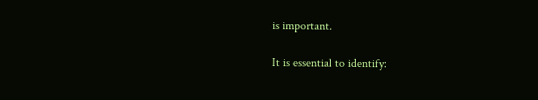is important.

It is essential to identify: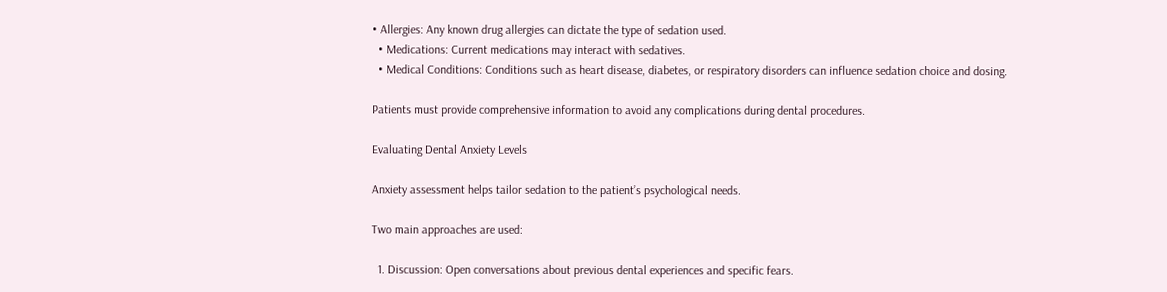• Allergies: Any known drug allergies can dictate the type of sedation used.
  • Medications: Current medications may interact with sedatives.
  • Medical Conditions: Conditions such as heart disease, diabetes, or respiratory disorders can influence sedation choice and dosing.

Patients must provide comprehensive information to avoid any complications during dental procedures.

Evaluating Dental Anxiety Levels

Anxiety assessment helps tailor sedation to the patient’s psychological needs.

Two main approaches are used:

  1. Discussion: Open conversations about previous dental experiences and specific fears.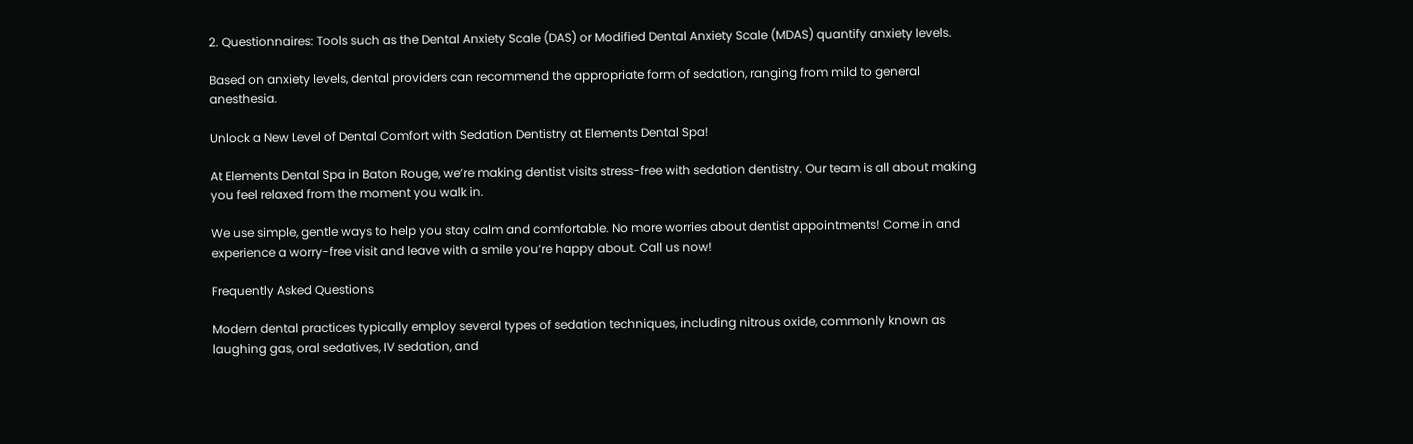2. Questionnaires: Tools such as the Dental Anxiety Scale (DAS) or Modified Dental Anxiety Scale (MDAS) quantify anxiety levels.

Based on anxiety levels, dental providers can recommend the appropriate form of sedation, ranging from mild to general anesthesia.

Unlock a New Level of Dental Comfort with Sedation Dentistry at Elements Dental Spa!

At Elements Dental Spa in Baton Rouge, we’re making dentist visits stress-free with sedation dentistry. Our team is all about making you feel relaxed from the moment you walk in.

We use simple, gentle ways to help you stay calm and comfortable. No more worries about dentist appointments! Come in and experience a worry-free visit and leave with a smile you’re happy about. Call us now!

Frequently Asked Questions

Modern dental practices typically employ several types of sedation techniques, including nitrous oxide, commonly known as laughing gas, oral sedatives, IV sedation, and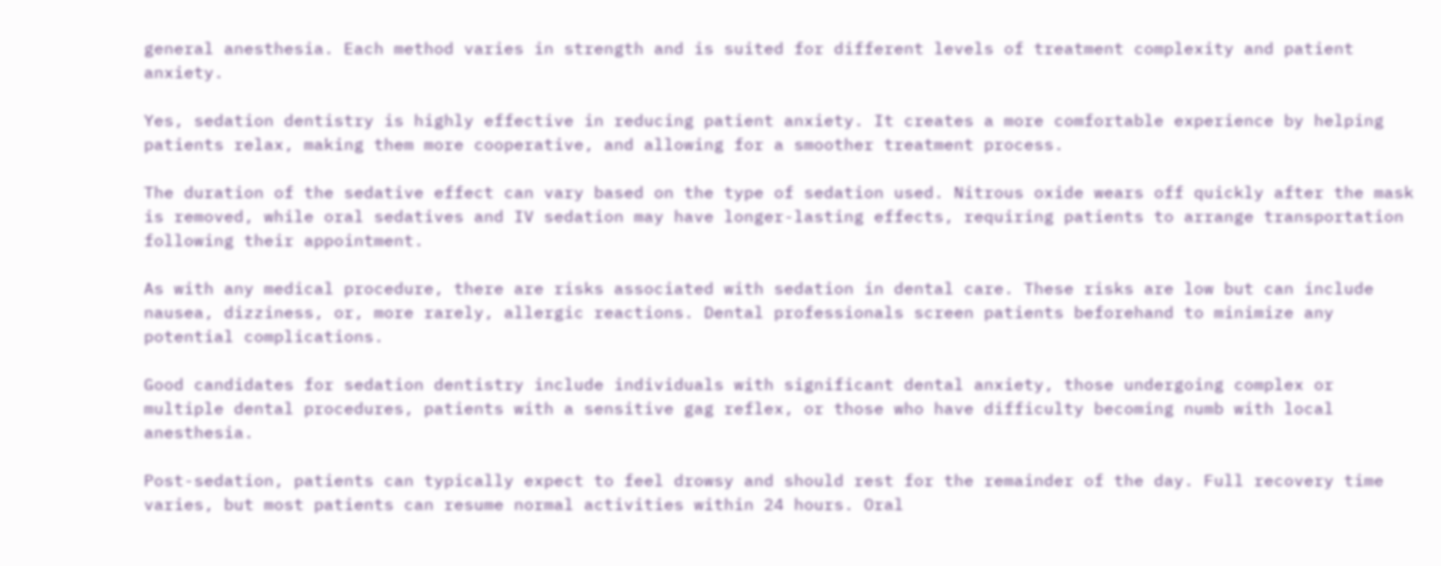general anesthesia. Each method varies in strength and is suited for different levels of treatment complexity and patient anxiety.

Yes, sedation dentistry is highly effective in reducing patient anxiety. It creates a more comfortable experience by helping patients relax, making them more cooperative, and allowing for a smoother treatment process.

The duration of the sedative effect can vary based on the type of sedation used. Nitrous oxide wears off quickly after the mask is removed, while oral sedatives and IV sedation may have longer-lasting effects, requiring patients to arrange transportation following their appointment.

As with any medical procedure, there are risks associated with sedation in dental care. These risks are low but can include nausea, dizziness, or, more rarely, allergic reactions. Dental professionals screen patients beforehand to minimize any potential complications.

Good candidates for sedation dentistry include individuals with significant dental anxiety, those undergoing complex or multiple dental procedures, patients with a sensitive gag reflex, or those who have difficulty becoming numb with local anesthesia.

Post-sedation, patients can typically expect to feel drowsy and should rest for the remainder of the day. Full recovery time varies, but most patients can resume normal activities within 24 hours. Oral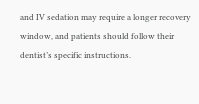and IV sedation may require a longer recovery window, and patients should follow their dentist’s specific instructions.